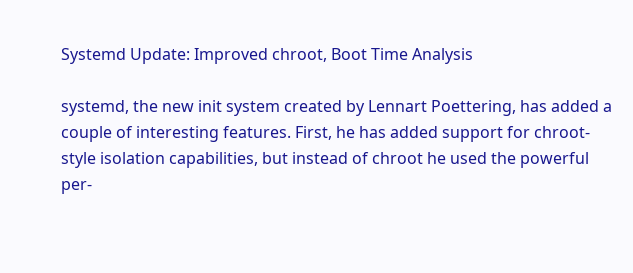Systemd Update: Improved chroot, Boot Time Analysis

systemd, the new init system created by Lennart Poettering, has added a couple of interesting features. First, he has added support for chroot-style isolation capabilities, but instead of chroot he used the powerful per-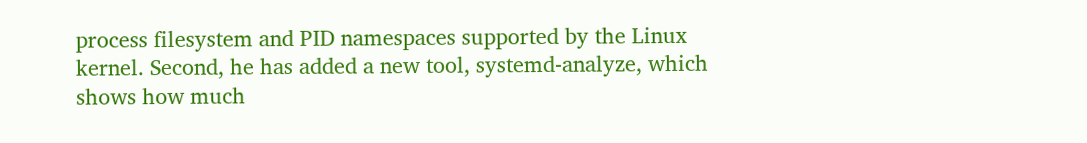process filesystem and PID namespaces supported by the Linux kernel. Second, he has added a new tool, systemd-analyze, which shows how much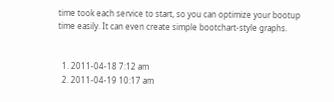time took each service to start, so you can optimize your bootup time easily. It can even create simple bootchart-style graphs.


  1. 2011-04-18 7:12 am
  2. 2011-04-19 10:17 am